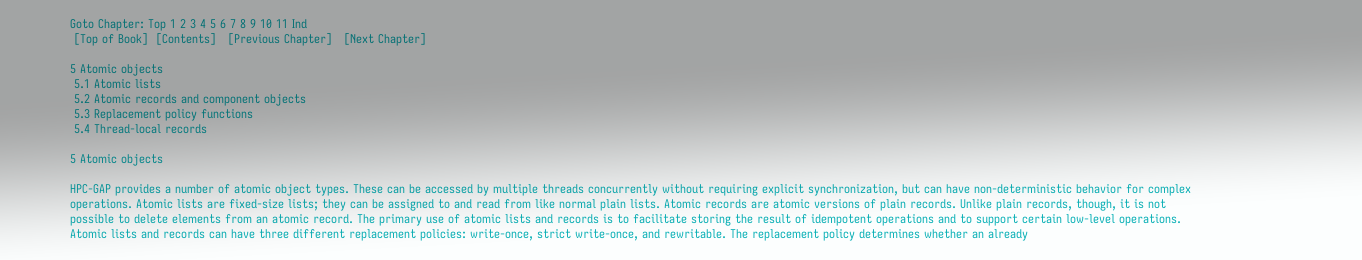Goto Chapter: Top 1 2 3 4 5 6 7 8 9 10 11 Ind
 [Top of Book]  [Contents]   [Previous Chapter]   [Next Chapter]

5 Atomic objects
 5.1 Atomic lists
 5.2 Atomic records and component objects
 5.3 Replacement policy functions
 5.4 Thread-local records

5 Atomic objects

HPC-GAP provides a number of atomic object types. These can be accessed by multiple threads concurrently without requiring explicit synchronization, but can have non-deterministic behavior for complex operations. Atomic lists are fixed-size lists; they can be assigned to and read from like normal plain lists. Atomic records are atomic versions of plain records. Unlike plain records, though, it is not possible to delete elements from an atomic record. The primary use of atomic lists and records is to facilitate storing the result of idempotent operations and to support certain low-level operations. Atomic lists and records can have three different replacement policies: write-once, strict write-once, and rewritable. The replacement policy determines whether an already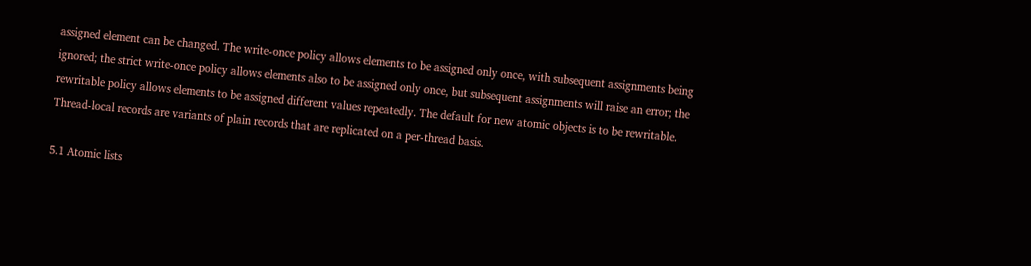assigned element can be changed. The write-once policy allows elements to be assigned only once, with subsequent assignments being ignored; the strict write-once policy allows elements also to be assigned only once, but subsequent assignments will raise an error; the rewritable policy allows elements to be assigned different values repeatedly. The default for new atomic objects is to be rewritable. Thread-local records are variants of plain records that are replicated on a per-thread basis.

5.1 Atomic lists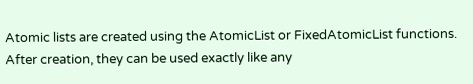Atomic lists are created using the AtomicList or FixedAtomicList functions. After creation, they can be used exactly like any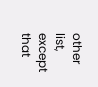other list, except that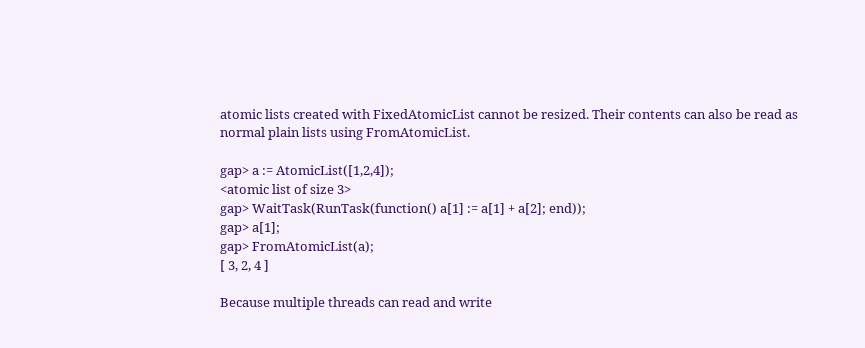atomic lists created with FixedAtomicList cannot be resized. Their contents can also be read as normal plain lists using FromAtomicList.

gap> a := AtomicList([1,2,4]);
<atomic list of size 3>
gap> WaitTask(RunTask(function() a[1] := a[1] + a[2]; end));
gap> a[1];
gap> FromAtomicList(a);
[ 3, 2, 4 ]

Because multiple threads can read and write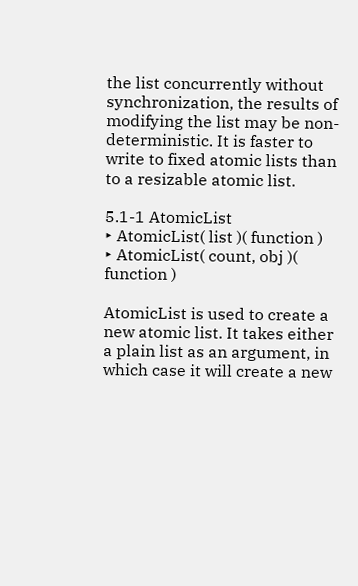the list concurrently without synchronization, the results of modifying the list may be non-deterministic. It is faster to write to fixed atomic lists than to a resizable atomic list.

5.1-1 AtomicList
‣ AtomicList( list )( function )
‣ AtomicList( count, obj )( function )

AtomicList is used to create a new atomic list. It takes either a plain list as an argument, in which case it will create a new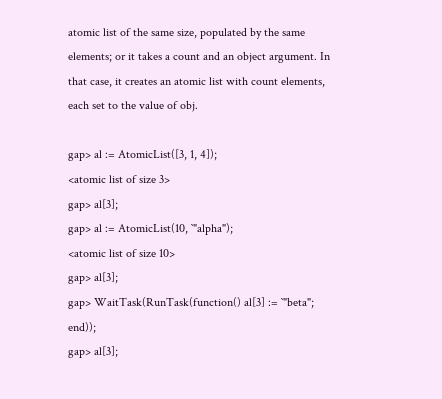atomic list of the same size, populated by the same elements; or it takes a count and an object argument. In that case, it creates an atomic list with count elements, each set to the value of obj.

gap> al := AtomicList([3, 1, 4]);
<atomic list of size 3>
gap> al[3];
gap> al := AtomicList(10, `"alpha");
<atomic list of size 10>
gap> al[3];
gap> WaitTask(RunTask(function() al[3] := `"beta"; end));
gap> al[3];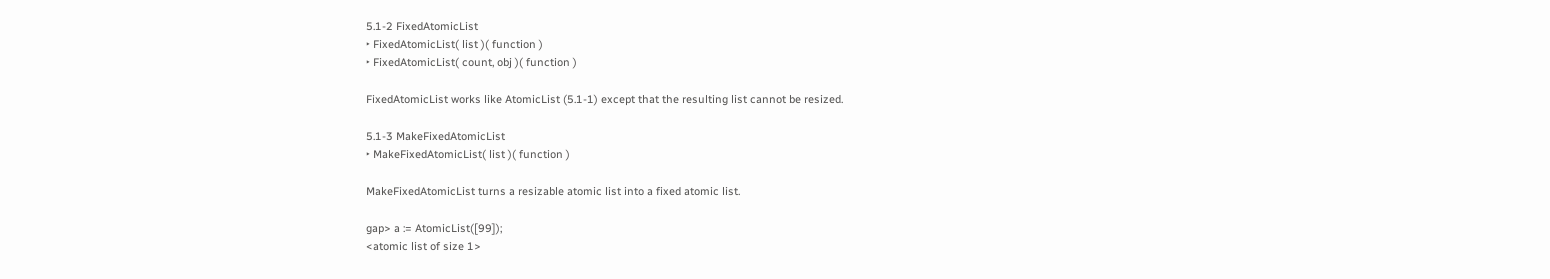5.1-2 FixedAtomicList
‣ FixedAtomicList( list )( function )
‣ FixedAtomicList( count, obj )( function )

FixedAtomicList works like AtomicList (5.1-1) except that the resulting list cannot be resized.

5.1-3 MakeFixedAtomicList
‣ MakeFixedAtomicList( list )( function )

MakeFixedAtomicList turns a resizable atomic list into a fixed atomic list.

gap> a := AtomicList([99]);
<atomic list of size 1>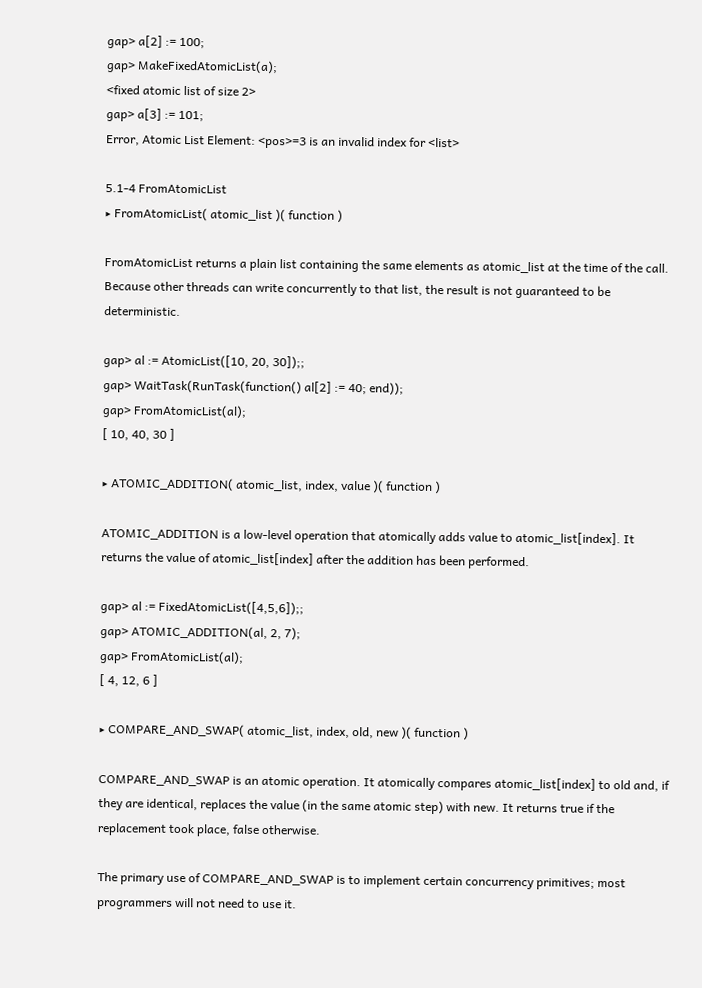gap> a[2] := 100;
gap> MakeFixedAtomicList(a);
<fixed atomic list of size 2>
gap> a[3] := 101;
Error, Atomic List Element: <pos>=3 is an invalid index for <list>

5.1-4 FromAtomicList
‣ FromAtomicList( atomic_list )( function )

FromAtomicList returns a plain list containing the same elements as atomic_list at the time of the call. Because other threads can write concurrently to that list, the result is not guaranteed to be deterministic.

gap> al := AtomicList([10, 20, 30]);;
gap> WaitTask(RunTask(function() al[2] := 40; end));
gap> FromAtomicList(al);
[ 10, 40, 30 ]

‣ ATOMIC_ADDITION( atomic_list, index, value )( function )

ATOMIC_ADDITION is a low-level operation that atomically adds value to atomic_list[index]. It returns the value of atomic_list[index] after the addition has been performed.

gap> al := FixedAtomicList([4,5,6]);;
gap> ATOMIC_ADDITION(al, 2, 7);
gap> FromAtomicList(al);
[ 4, 12, 6 ]

‣ COMPARE_AND_SWAP( atomic_list, index, old, new )( function )

COMPARE_AND_SWAP is an atomic operation. It atomically compares atomic_list[index] to old and, if they are identical, replaces the value (in the same atomic step) with new. It returns true if the replacement took place, false otherwise.

The primary use of COMPARE_AND_SWAP is to implement certain concurrency primitives; most programmers will not need to use it.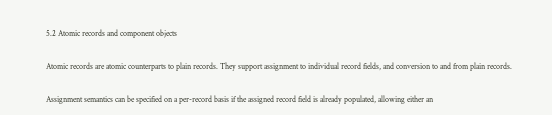5.2 Atomic records and component objects

Atomic records are atomic counterparts to plain records. They support assignment to individual record fields, and conversion to and from plain records.

Assignment semantics can be specified on a per-record basis if the assigned record field is already populated, allowing either an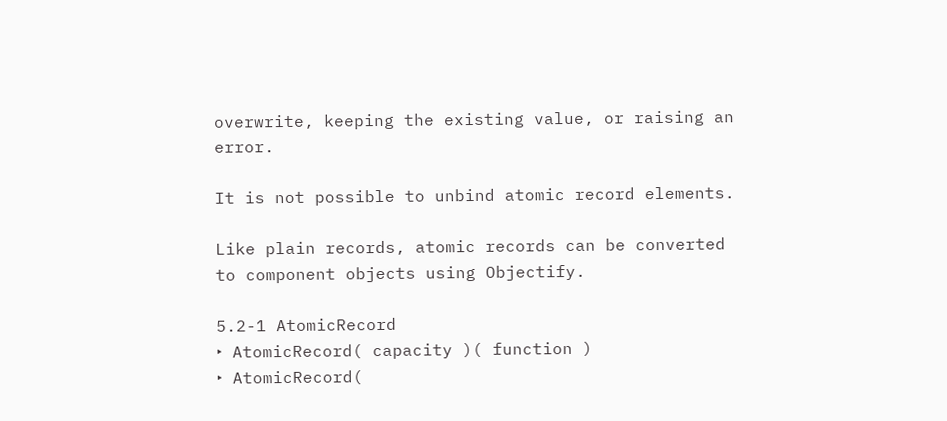overwrite, keeping the existing value, or raising an error.

It is not possible to unbind atomic record elements.

Like plain records, atomic records can be converted to component objects using Objectify.

5.2-1 AtomicRecord
‣ AtomicRecord( capacity )( function )
‣ AtomicRecord(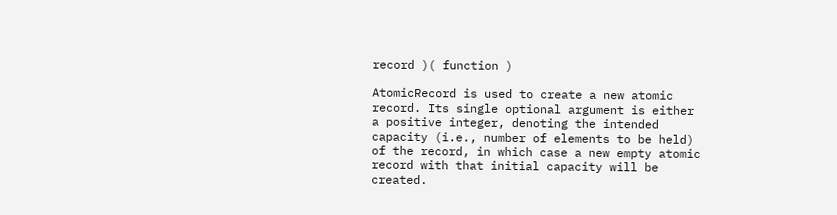record )( function )

AtomicRecord is used to create a new atomic record. Its single optional argument is either a positive integer, denoting the intended capacity (i.e., number of elements to be held) of the record, in which case a new empty atomic record with that initial capacity will be created.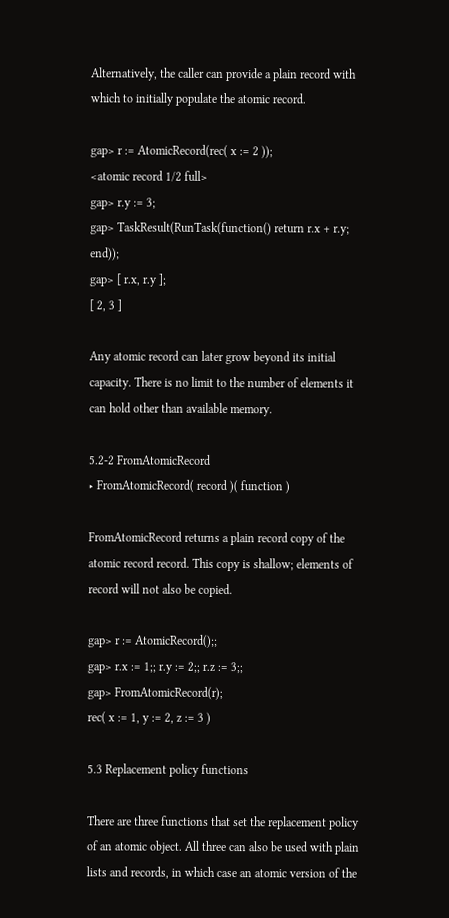Alternatively, the caller can provide a plain record with which to initially populate the atomic record.

gap> r := AtomicRecord(rec( x := 2 ));
<atomic record 1/2 full>
gap> r.y := 3;
gap> TaskResult(RunTask(function() return r.x + r.y; end));
gap> [ r.x, r.y ];
[ 2, 3 ]

Any atomic record can later grow beyond its initial capacity. There is no limit to the number of elements it can hold other than available memory.

5.2-2 FromAtomicRecord
‣ FromAtomicRecord( record )( function )

FromAtomicRecord returns a plain record copy of the atomic record record. This copy is shallow; elements of record will not also be copied.

gap> r := AtomicRecord();;
gap> r.x := 1;; r.y := 2;; r.z := 3;;
gap> FromAtomicRecord(r);
rec( x := 1, y := 2, z := 3 )

5.3 Replacement policy functions

There are three functions that set the replacement policy of an atomic object. All three can also be used with plain lists and records, in which case an atomic version of the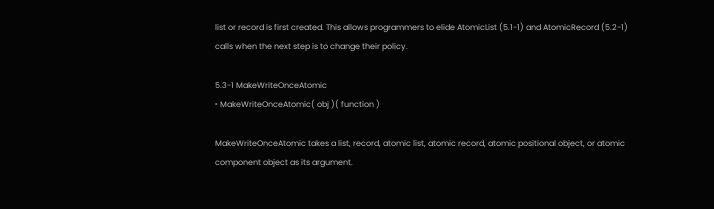list or record is first created. This allows programmers to elide AtomicList (5.1-1) and AtomicRecord (5.2-1) calls when the next step is to change their policy.

5.3-1 MakeWriteOnceAtomic
‣ MakeWriteOnceAtomic( obj )( function )

MakeWriteOnceAtomic takes a list, record, atomic list, atomic record, atomic positional object, or atomic component object as its argument.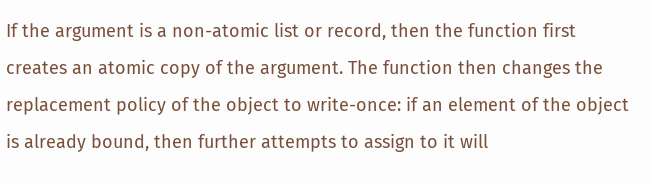If the argument is a non-atomic list or record, then the function first creates an atomic copy of the argument. The function then changes the replacement policy of the object to write-once: if an element of the object is already bound, then further attempts to assign to it will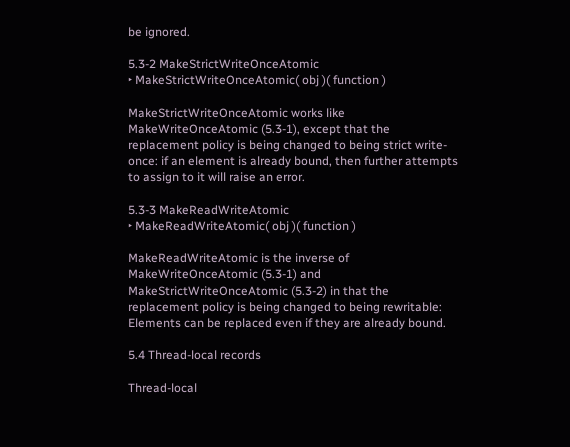be ignored.

5.3-2 MakeStrictWriteOnceAtomic
‣ MakeStrictWriteOnceAtomic( obj )( function )

MakeStrictWriteOnceAtomic works like MakeWriteOnceAtomic (5.3-1), except that the replacement policy is being changed to being strict write-once: if an element is already bound, then further attempts to assign to it will raise an error.

5.3-3 MakeReadWriteAtomic
‣ MakeReadWriteAtomic( obj )( function )

MakeReadWriteAtomic is the inverse of MakeWriteOnceAtomic (5.3-1) and MakeStrictWriteOnceAtomic (5.3-2) in that the replacement policy is being changed to being rewritable: Elements can be replaced even if they are already bound.

5.4 Thread-local records

Thread-local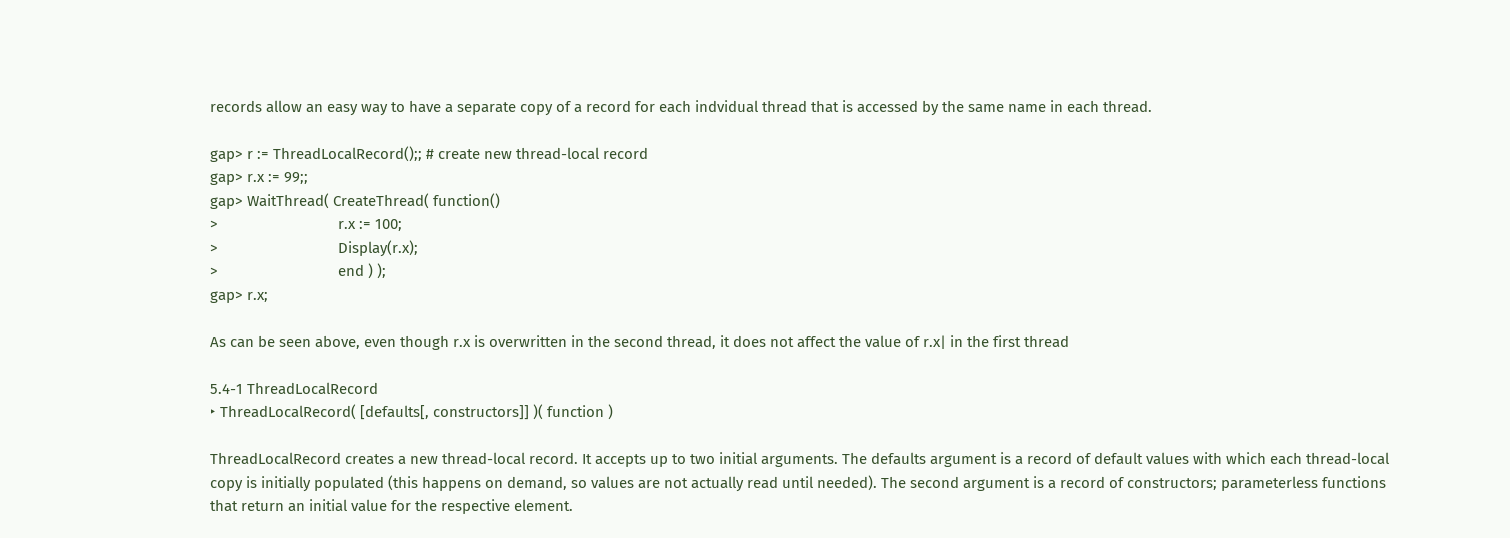records allow an easy way to have a separate copy of a record for each indvidual thread that is accessed by the same name in each thread.

gap> r := ThreadLocalRecord();; # create new thread-local record
gap> r.x := 99;;
gap> WaitThread( CreateThread( function()
>                              r.x := 100;
>                              Display(r.x);
>                              end ) );
gap> r.x;

As can be seen above, even though r.x is overwritten in the second thread, it does not affect the value of r.x| in the first thread

5.4-1 ThreadLocalRecord
‣ ThreadLocalRecord( [defaults[, constructors]] )( function )

ThreadLocalRecord creates a new thread-local record. It accepts up to two initial arguments. The defaults argument is a record of default values with which each thread-local copy is initially populated (this happens on demand, so values are not actually read until needed). The second argument is a record of constructors; parameterless functions that return an initial value for the respective element.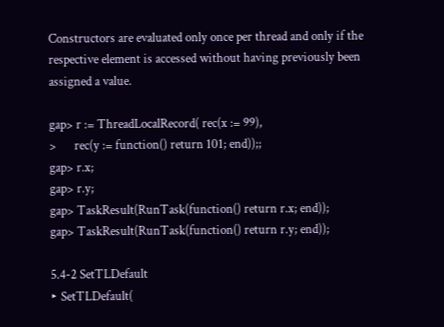Constructors are evaluated only once per thread and only if the respective element is accessed without having previously been assigned a value.

gap> r := ThreadLocalRecord( rec(x := 99),
>      rec(y := function() return 101; end));;
gap> r.x;
gap> r.y;
gap> TaskResult(RunTask(function() return r.x; end));
gap> TaskResult(RunTask(function() return r.y; end));

5.4-2 SetTLDefault
‣ SetTLDefault(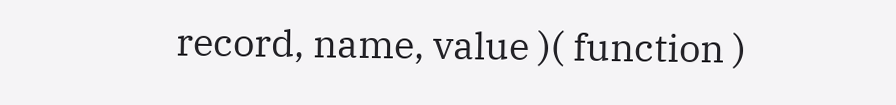record, name, value )( function )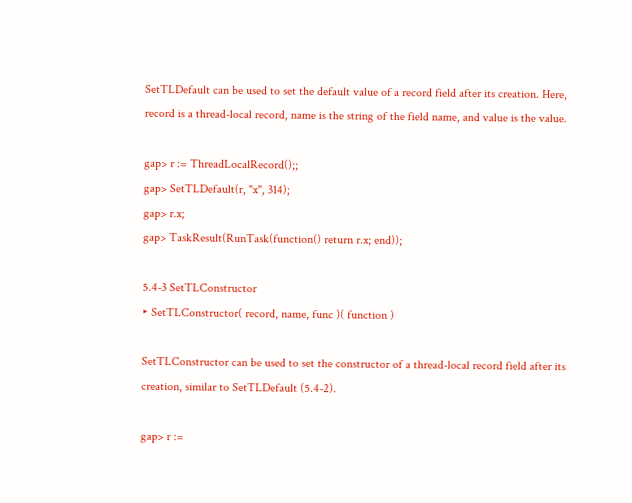SetTLDefault can be used to set the default value of a record field after its creation. Here, record is a thread-local record, name is the string of the field name, and value is the value.

gap> r := ThreadLocalRecord();;
gap> SetTLDefault(r, "x", 314);
gap> r.x;
gap> TaskResult(RunTask(function() return r.x; end));

5.4-3 SetTLConstructor
‣ SetTLConstructor( record, name, func )( function )

SetTLConstructor can be used to set the constructor of a thread-local record field after its creation, similar to SetTLDefault (5.4-2).

gap> r :=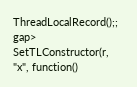ThreadLocalRecord();;
gap> SetTLConstructor(r, "x", function()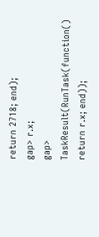return 2718; end);
gap> r.x;
gap> TaskResult(RunTask(function() return r.x; end));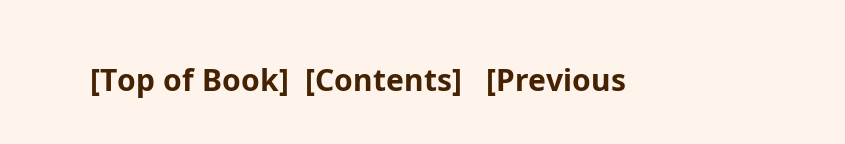[Top of Book]  [Contents]   [Previous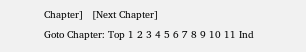Chapter]   [Next Chapter]
Goto Chapter: Top 1 2 3 4 5 6 7 8 9 10 11 Ind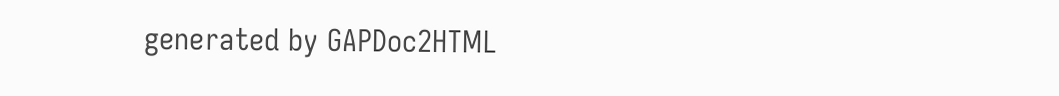generated by GAPDoc2HTML